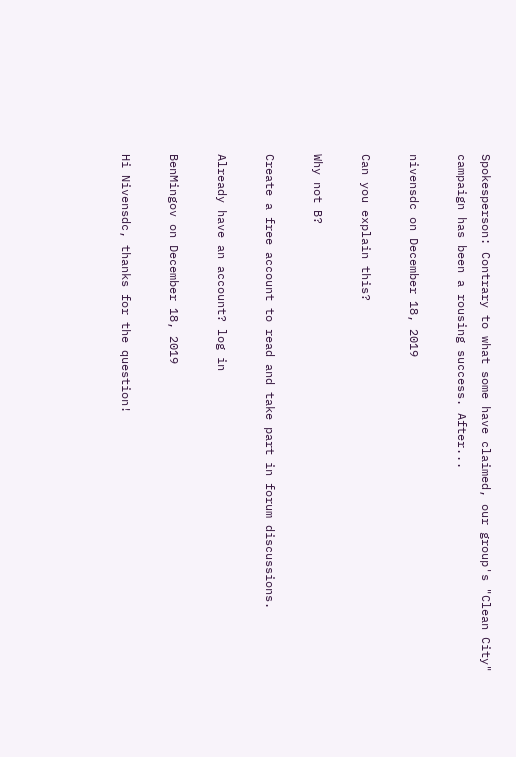Spokesperson: Contrary to what some have claimed, our group's "Clean City" campaign has been a rousing success. After...

nivensdc on December 18, 2019

Can you explain this?

Why not B?

Create a free account to read and take part in forum discussions.

Already have an account? log in

BenMingov on December 18, 2019

Hi Nivensdc, thanks for the question!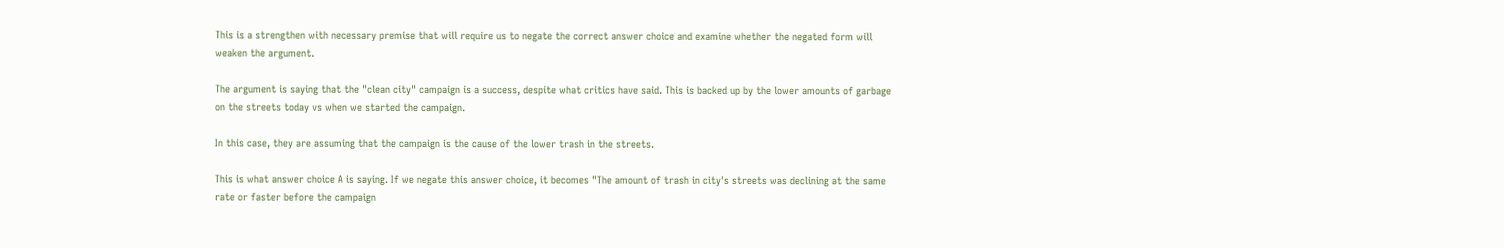This is a strengthen with necessary premise that will require us to negate the correct answer choice and examine whether the negated form will weaken the argument.

The argument is saying that the "clean city" campaign is a success, despite what critics have said. This is backed up by the lower amounts of garbage on the streets today vs when we started the campaign.

In this case, they are assuming that the campaign is the cause of the lower trash in the streets.

This is what answer choice A is saying. If we negate this answer choice, it becomes "The amount of trash in city's streets was declining at the same rate or faster before the campaign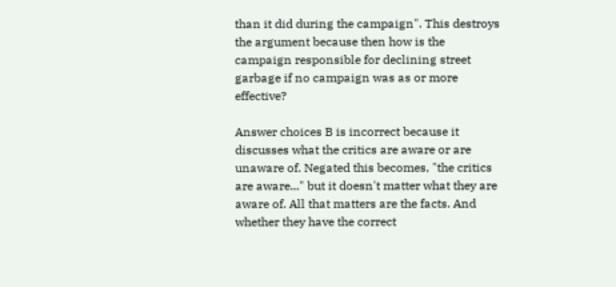than it did during the campaign". This destroys the argument because then how is the campaign responsible for declining street garbage if no campaign was as or more effective?

Answer choices B is incorrect because it discusses what the critics are aware or are unaware of. Negated this becomes, "the critics are aware..." but it doesn't matter what they are aware of. All that matters are the facts. And whether they have the correct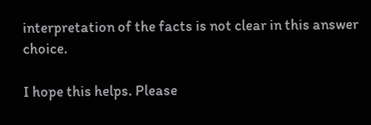interpretation of the facts is not clear in this answer choice.

I hope this helps. Please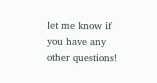let me know if you have any other questions!